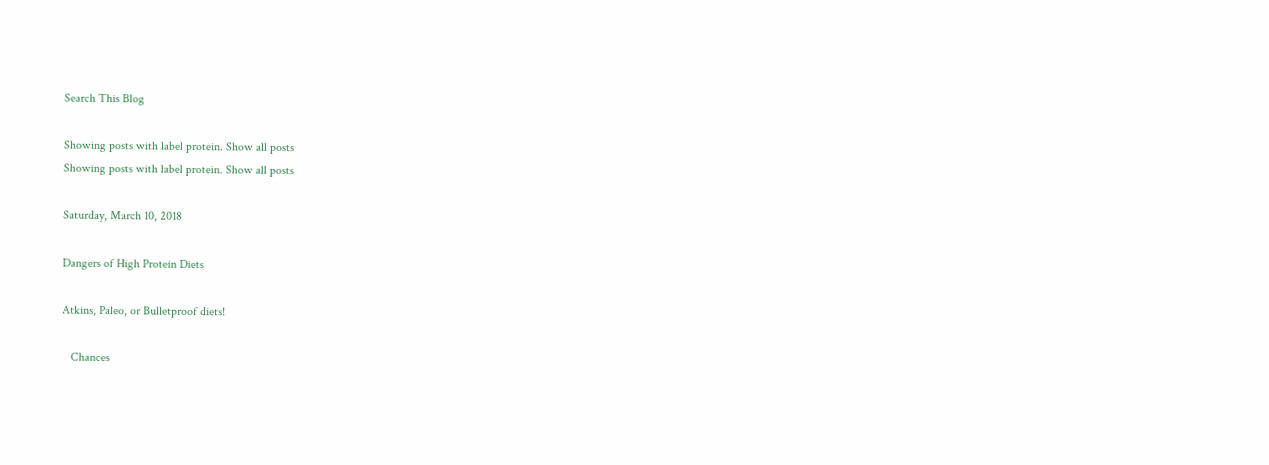Search This Blog

Showing posts with label protein. Show all posts
Showing posts with label protein. Show all posts

Saturday, March 10, 2018

Dangers of High Protein Diets

Atkins, Paleo, or Bulletproof diets!

   Chances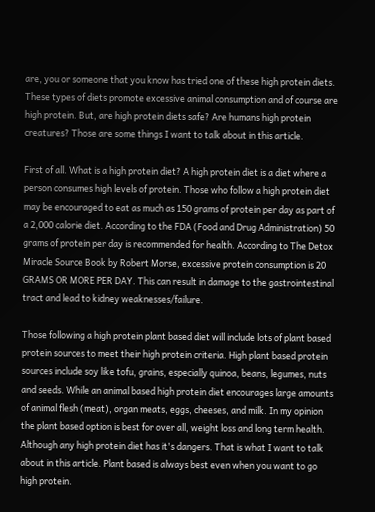are, you or someone that you know has tried one of these high protein diets. These types of diets promote excessive animal consumption and of course are high protein. But, are high protein diets safe? Are humans high protein creatures? Those are some things I want to talk about in this article.

First of all. What is a high protein diet? A high protein diet is a diet where a person consumes high levels of protein. Those who follow a high protein diet may be encouraged to eat as much as 150 grams of protein per day as part of a 2,000 calorie diet. According to the FDA (Food and Drug Administration) 50 grams of protein per day is recommended for health. According to The Detox Miracle Source Book by Robert Morse, excessive protein consumption is 20 GRAMS OR MORE PER DAY. This can result in damage to the gastrointestinal tract and lead to kidney weaknesses/failure.

Those following a high protein plant based diet will include lots of plant based protein sources to meet their high protein criteria. High plant based protein sources include soy like tofu, grains, especially quinoa, beans, legumes, nuts and seeds. While an animal based high protein diet encourages large amounts of animal flesh (meat), organ meats, eggs, cheeses, and milk. In my opinion the plant based option is best for over all, weight loss and long term health. Although any high protein diet has it's dangers. That is what I want to talk about in this article. Plant based is always best even when you want to go high protein.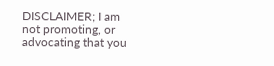DISCLAIMER; I am not promoting, or advocating that you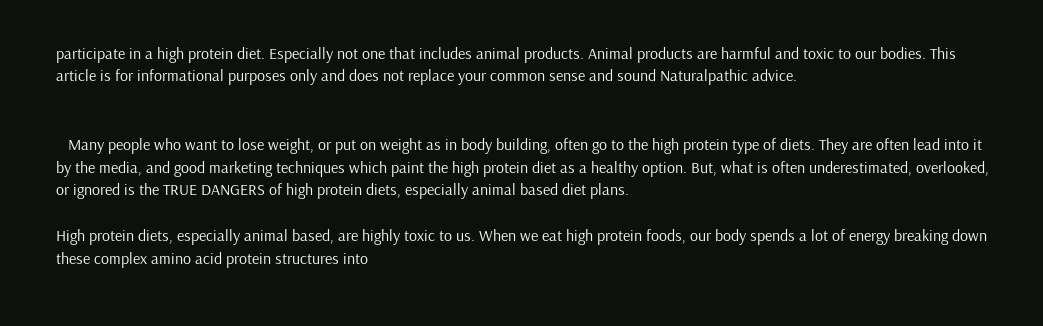participate in a high protein diet. Especially not one that includes animal products. Animal products are harmful and toxic to our bodies. This article is for informational purposes only and does not replace your common sense and sound Naturalpathic advice.


   Many people who want to lose weight, or put on weight as in body building, often go to the high protein type of diets. They are often lead into it by the media, and good marketing techniques which paint the high protein diet as a healthy option. But, what is often underestimated, overlooked, or ignored is the TRUE DANGERS of high protein diets, especially animal based diet plans.

High protein diets, especially animal based, are highly toxic to us. When we eat high protein foods, our body spends a lot of energy breaking down these complex amino acid protein structures into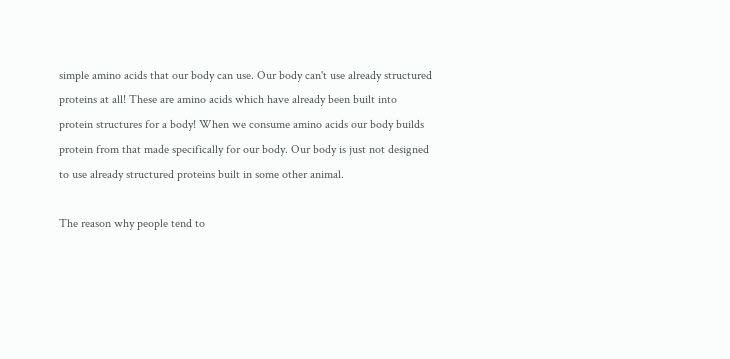simple amino acids that our body can use. Our body can't use already structured proteins at all! These are amino acids which have already been built into protein structures for a body! When we consume amino acids our body builds protein from that made specifically for our body. Our body is just not designed to use already structured proteins built in some other animal.

The reason why people tend to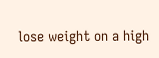lose weight on a high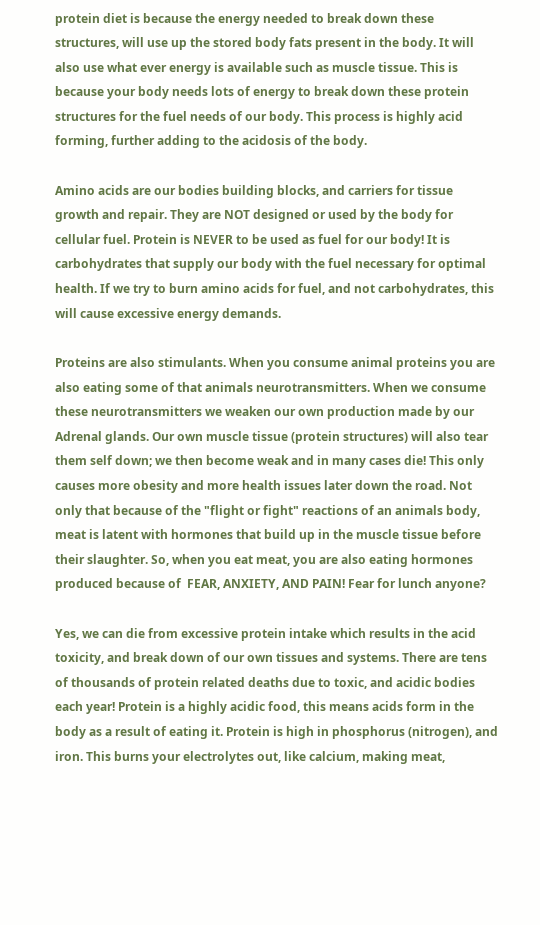protein diet is because the energy needed to break down these structures, will use up the stored body fats present in the body. It will also use what ever energy is available such as muscle tissue. This is because your body needs lots of energy to break down these protein structures for the fuel needs of our body. This process is highly acid forming, further adding to the acidosis of the body.

Amino acids are our bodies building blocks, and carriers for tissue growth and repair. They are NOT designed or used by the body for cellular fuel. Protein is NEVER to be used as fuel for our body! It is carbohydrates that supply our body with the fuel necessary for optimal health. If we try to burn amino acids for fuel, and not carbohydrates, this will cause excessive energy demands.

Proteins are also stimulants. When you consume animal proteins you are also eating some of that animals neurotransmitters. When we consume these neurotransmitters we weaken our own production made by our Adrenal glands. Our own muscle tissue (protein structures) will also tear them self down; we then become weak and in many cases die! This only causes more obesity and more health issues later down the road. Not only that because of the "flight or fight" reactions of an animals body, meat is latent with hormones that build up in the muscle tissue before their slaughter. So, when you eat meat, you are also eating hormones produced because of  FEAR, ANXIETY, AND PAIN! Fear for lunch anyone?

Yes, we can die from excessive protein intake which results in the acid toxicity, and break down of our own tissues and systems. There are tens of thousands of protein related deaths due to toxic, and acidic bodies each year! Protein is a highly acidic food, this means acids form in the body as a result of eating it. Protein is high in phosphorus (nitrogen), and iron. This burns your electrolytes out, like calcium, making meat,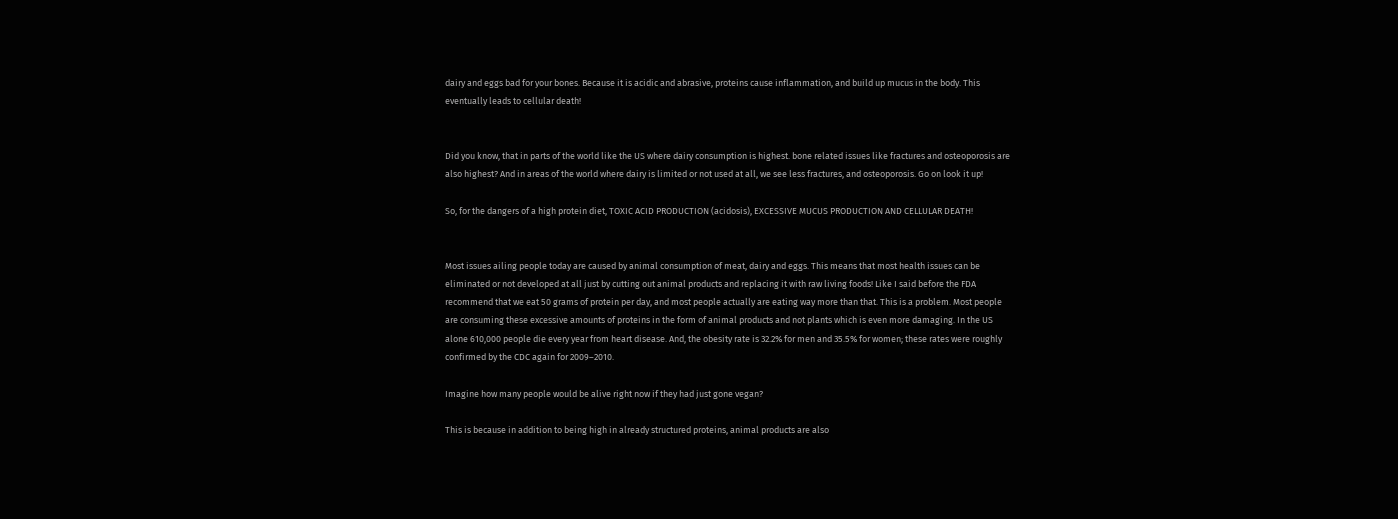dairy and eggs bad for your bones. Because it is acidic and abrasive, proteins cause inflammation, and build up mucus in the body. This eventually leads to cellular death!


Did you know, that in parts of the world like the US where dairy consumption is highest. bone related issues like fractures and osteoporosis are also highest? And in areas of the world where dairy is limited or not used at all, we see less fractures, and osteoporosis. Go on look it up!

So, for the dangers of a high protein diet, TOXIC ACID PRODUCTION (acidosis), EXCESSIVE MUCUS PRODUCTION AND CELLULAR DEATH!


Most issues ailing people today are caused by animal consumption of meat, dairy and eggs. This means that most health issues can be eliminated or not developed at all just by cutting out animal products and replacing it with raw living foods! Like I said before the FDA recommend that we eat 50 grams of protein per day, and most people actually are eating way more than that. This is a problem. Most people are consuming these excessive amounts of proteins in the form of animal products and not plants which is even more damaging. In the US alone 610,000 people die every year from heart disease. And, the obesity rate is 32.2% for men and 35.5% for women; these rates were roughly confirmed by the CDC again for 2009–2010.

Imagine how many people would be alive right now if they had just gone vegan?

This is because in addition to being high in already structured proteins, animal products are also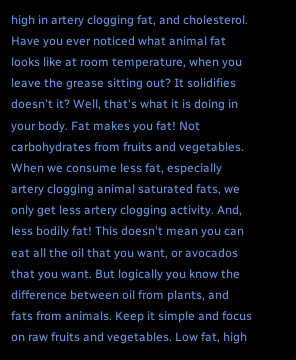high in artery clogging fat, and cholesterol. Have you ever noticed what animal fat looks like at room temperature, when you leave the grease sitting out? It solidifies doesn't it? Well, that's what it is doing in your body. Fat makes you fat! Not carbohydrates from fruits and vegetables. When we consume less fat, especially artery clogging animal saturated fats, we only get less artery clogging activity. And, less bodily fat! This doesn't mean you can eat all the oil that you want, or avocados that you want. But logically you know the difference between oil from plants, and fats from animals. Keep it simple and focus on raw fruits and vegetables. Low fat, high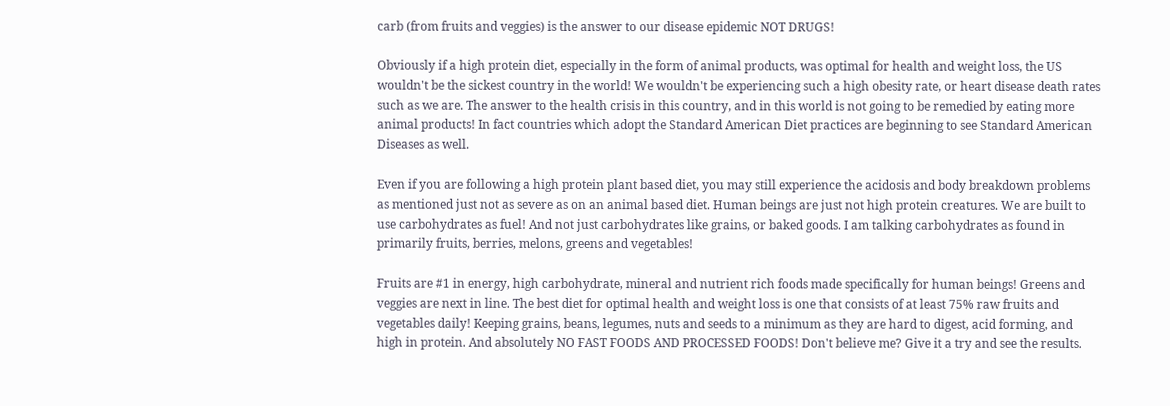carb (from fruits and veggies) is the answer to our disease epidemic NOT DRUGS!

Obviously if a high protein diet, especially in the form of animal products, was optimal for health and weight loss, the US wouldn't be the sickest country in the world! We wouldn't be experiencing such a high obesity rate, or heart disease death rates such as we are. The answer to the health crisis in this country, and in this world is not going to be remedied by eating more animal products! In fact countries which adopt the Standard American Diet practices are beginning to see Standard American Diseases as well.

Even if you are following a high protein plant based diet, you may still experience the acidosis and body breakdown problems as mentioned just not as severe as on an animal based diet. Human beings are just not high protein creatures. We are built to use carbohydrates as fuel! And not just carbohydrates like grains, or baked goods. I am talking carbohydrates as found in primarily fruits, berries, melons, greens and vegetables!

Fruits are #1 in energy, high carbohydrate, mineral and nutrient rich foods made specifically for human beings! Greens and veggies are next in line. The best diet for optimal health and weight loss is one that consists of at least 75% raw fruits and vegetables daily! Keeping grains, beans, legumes, nuts and seeds to a minimum as they are hard to digest, acid forming, and high in protein. And absolutely NO FAST FOODS AND PROCESSED FOODS! Don't believe me? Give it a try and see the results.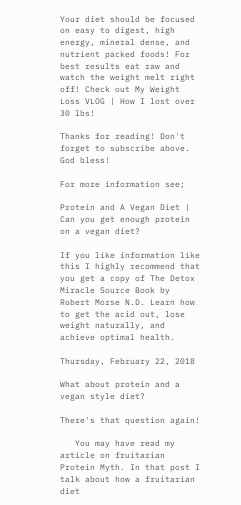Your diet should be focused on easy to digest, high energy, mineral dense, and nutrient packed foods! For best results eat raw and watch the weight melt right off! Check out My Weight Loss VLOG | How I lost over 30 lbs!

Thanks for reading! Don't forget to subscribe above. God bless!

For more information see;

Protein and A Vegan Diet | Can you get enough protein on a vegan diet?

If you like information like this I highly recommend that you get a copy of The Detox Miracle Source Book by Robert Morse N.D. Learn how to get the acid out, lose weight naturally, and achieve optimal health.

Thursday, February 22, 2018

What about protein and a vegan style diet?

There's that question again!

   You may have read my article on fruitarian Protein Myth. In that post I talk about how a fruitarian diet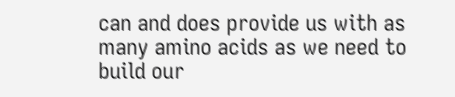can and does provide us with as many amino acids as we need to build our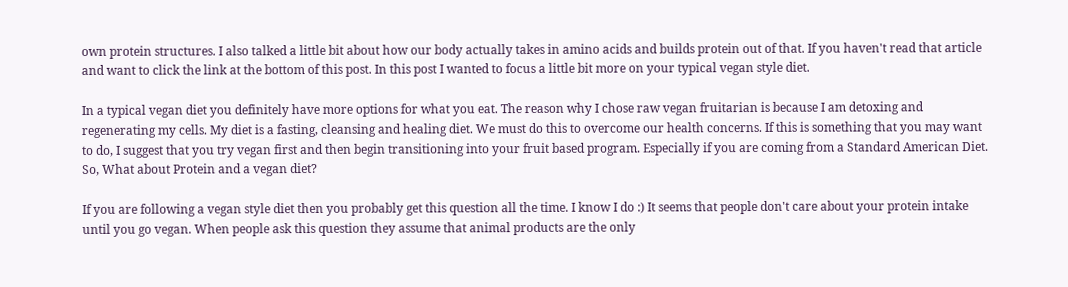own protein structures. I also talked a little bit about how our body actually takes in amino acids and builds protein out of that. If you haven't read that article and want to click the link at the bottom of this post. In this post I wanted to focus a little bit more on your typical vegan style diet.

In a typical vegan diet you definitely have more options for what you eat. The reason why I chose raw vegan fruitarian is because I am detoxing and regenerating my cells. My diet is a fasting, cleansing and healing diet. We must do this to overcome our health concerns. If this is something that you may want to do, I suggest that you try vegan first and then begin transitioning into your fruit based program. Especially if you are coming from a Standard American Diet.
So, What about Protein and a vegan diet?

If you are following a vegan style diet then you probably get this question all the time. I know I do :) It seems that people don't care about your protein intake until you go vegan. When people ask this question they assume that animal products are the only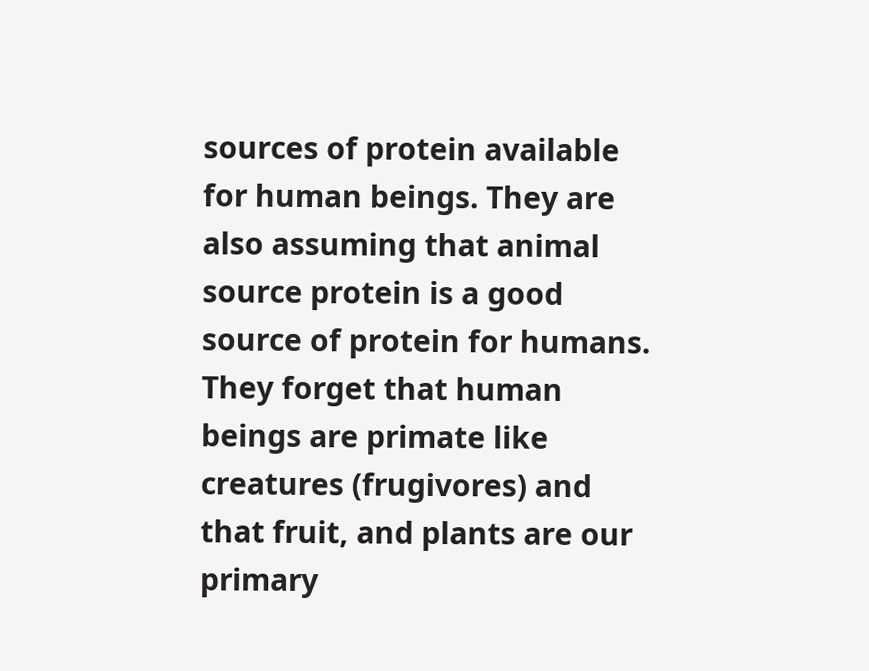sources of protein available for human beings. They are also assuming that animal source protein is a good source of protein for humans.
They forget that human beings are primate like creatures (frugivores) and that fruit, and plants are our primary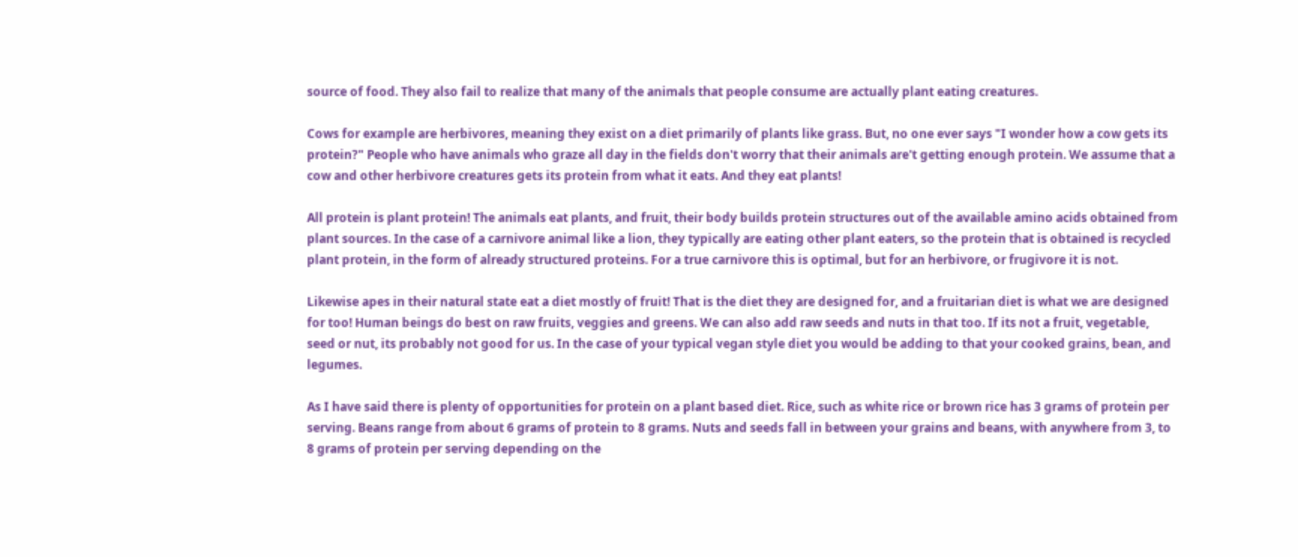source of food. They also fail to realize that many of the animals that people consume are actually plant eating creatures.

Cows for example are herbivores, meaning they exist on a diet primarily of plants like grass. But, no one ever says "I wonder how a cow gets its protein?" People who have animals who graze all day in the fields don't worry that their animals are't getting enough protein. We assume that a cow and other herbivore creatures gets its protein from what it eats. And they eat plants!

All protein is plant protein! The animals eat plants, and fruit, their body builds protein structures out of the available amino acids obtained from plant sources. In the case of a carnivore animal like a lion, they typically are eating other plant eaters, so the protein that is obtained is recycled plant protein, in the form of already structured proteins. For a true carnivore this is optimal, but for an herbivore, or frugivore it is not.

Likewise apes in their natural state eat a diet mostly of fruit! That is the diet they are designed for, and a fruitarian diet is what we are designed for too! Human beings do best on raw fruits, veggies and greens. We can also add raw seeds and nuts in that too. If its not a fruit, vegetable, seed or nut, its probably not good for us. In the case of your typical vegan style diet you would be adding to that your cooked grains, bean, and legumes.

As I have said there is plenty of opportunities for protein on a plant based diet. Rice, such as white rice or brown rice has 3 grams of protein per serving. Beans range from about 6 grams of protein to 8 grams. Nuts and seeds fall in between your grains and beans, with anywhere from 3, to 8 grams of protein per serving depending on the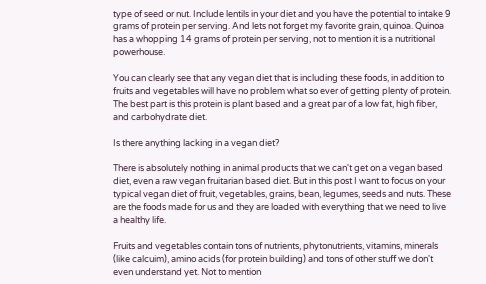type of seed or nut. Include lentils in your diet and you have the potential to intake 9 grams of protein per serving. And lets not forget my favorite grain, quinoa. Quinoa has a whopping 14 grams of protein per serving, not to mention it is a nutritional powerhouse.

You can clearly see that any vegan diet that is including these foods, in addition to fruits and vegetables will have no problem what so ever of getting plenty of protein. The best part is this protein is plant based and a great par of a low fat, high fiber, and carbohydrate diet.

Is there anything lacking in a vegan diet?

There is absolutely nothing in animal products that we can't get on a vegan based diet, even a raw vegan fruitarian based diet. But in this post I want to focus on your typical vegan diet of fruit, vegetables, grains, bean, legumes, seeds and nuts. These are the foods made for us and they are loaded with everything that we need to live a healthy life.

Fruits and vegetables contain tons of nutrients, phytonutrients, vitamins, minerals (like calcuim), amino acids (for protein building) and tons of other stuff we don't even understand yet. Not to mention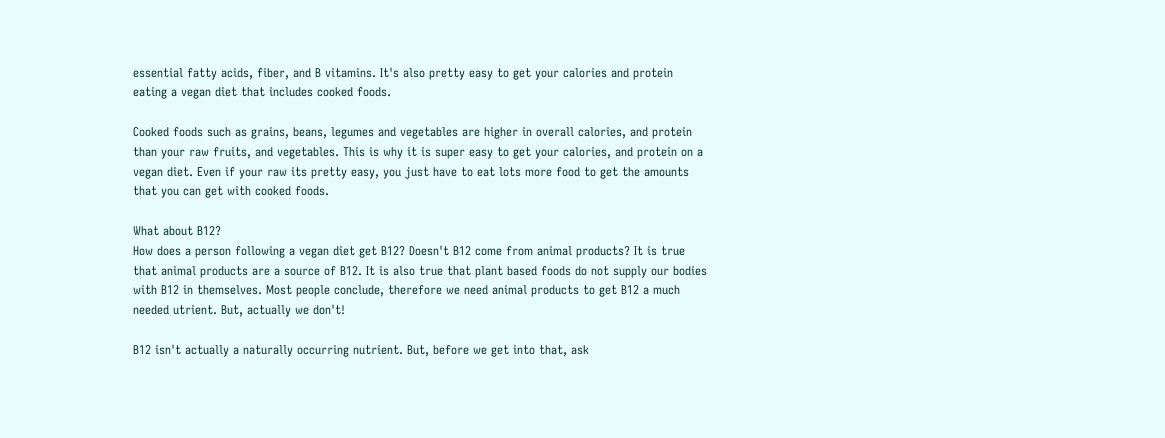essential fatty acids, fiber, and B vitamins. It's also pretty easy to get your calories and protein eating a vegan diet that includes cooked foods.

Cooked foods such as grains, beans, legumes and vegetables are higher in overall calories, and protein than your raw fruits, and vegetables. This is why it is super easy to get your calories, and protein on a vegan diet. Even if your raw its pretty easy, you just have to eat lots more food to get the amounts that you can get with cooked foods.

What about B12?
How does a person following a vegan diet get B12? Doesn't B12 come from animal products? It is true that animal products are a source of B12. It is also true that plant based foods do not supply our bodies with B12 in themselves. Most people conclude, therefore we need animal products to get B12 a much needed utrient. But, actually we don't!

B12 isn't actually a naturally occurring nutrient. But, before we get into that, ask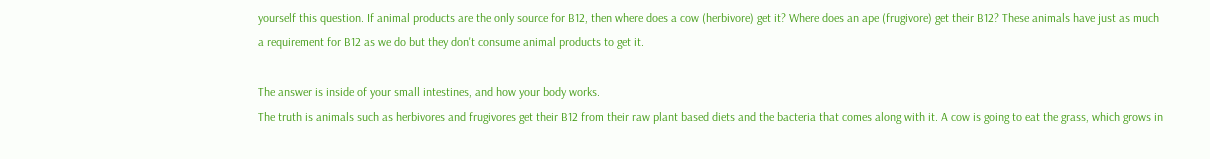yourself this question. If animal products are the only source for B12, then where does a cow (herbivore) get it? Where does an ape (frugivore) get their B12? These animals have just as much a requirement for B12 as we do but they don't consume animal products to get it.

The answer is inside of your small intestines, and how your body works.
The truth is animals such as herbivores and frugivores get their B12 from their raw plant based diets and the bacteria that comes along with it. A cow is going to eat the grass, which grows in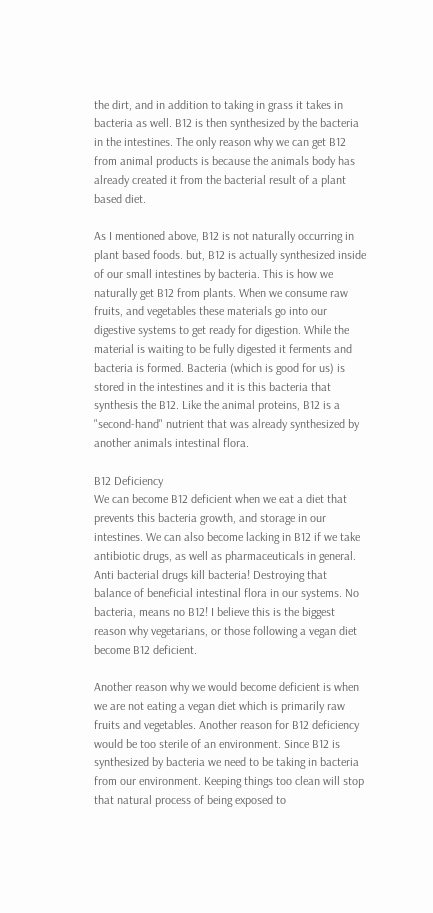the dirt, and in addition to taking in grass it takes in bacteria as well. B12 is then synthesized by the bacteria in the intestines. The only reason why we can get B12 from animal products is because the animals body has already created it from the bacterial result of a plant based diet.

As I mentioned above, B12 is not naturally occurring in plant based foods. but, B12 is actually synthesized inside of our small intestines by bacteria. This is how we naturally get B12 from plants. When we consume raw fruits, and vegetables these materials go into our digestive systems to get ready for digestion. While the material is waiting to be fully digested it ferments and bacteria is formed. Bacteria (which is good for us) is stored in the intestines and it is this bacteria that synthesis the B12. Like the animal proteins, B12 is a "second-hand" nutrient that was already synthesized by another animals intestinal flora.

B12 Deficiency
We can become B12 deficient when we eat a diet that prevents this bacteria growth, and storage in our intestines. We can also become lacking in B12 if we take antibiotic drugs, as well as pharmaceuticals in general. Anti bacterial drugs kill bacteria! Destroying that balance of beneficial intestinal flora in our systems. No bacteria, means no B12! I believe this is the biggest reason why vegetarians, or those following a vegan diet become B12 deficient.

Another reason why we would become deficient is when we are not eating a vegan diet which is primarily raw fruits and vegetables. Another reason for B12 deficiency would be too sterile of an environment. Since B12 is synthesized by bacteria we need to be taking in bacteria from our environment. Keeping things too clean will stop that natural process of being exposed to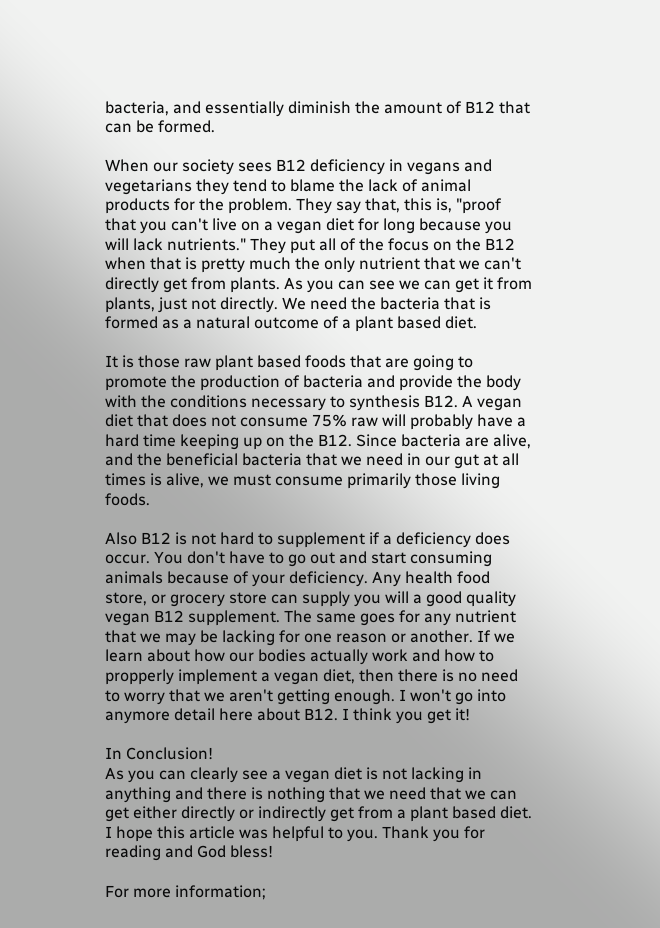bacteria, and essentially diminish the amount of B12 that can be formed.

When our society sees B12 deficiency in vegans and vegetarians they tend to blame the lack of animal products for the problem. They say that, this is, "proof that you can't live on a vegan diet for long because you will lack nutrients." They put all of the focus on the B12 when that is pretty much the only nutrient that we can't directly get from plants. As you can see we can get it from plants, just not directly. We need the bacteria that is formed as a natural outcome of a plant based diet.

It is those raw plant based foods that are going to promote the production of bacteria and provide the body with the conditions necessary to synthesis B12. A vegan diet that does not consume 75% raw will probably have a hard time keeping up on the B12. Since bacteria are alive, and the beneficial bacteria that we need in our gut at all times is alive, we must consume primarily those living foods.

Also B12 is not hard to supplement if a deficiency does occur. You don't have to go out and start consuming animals because of your deficiency. Any health food store, or grocery store can supply you will a good quality vegan B12 supplement. The same goes for any nutrient that we may be lacking for one reason or another. If we learn about how our bodies actually work and how to propperly implement a vegan diet, then there is no need to worry that we aren't getting enough. I won't go into anymore detail here about B12. I think you get it!

In Conclusion!
As you can clearly see a vegan diet is not lacking in anything and there is nothing that we need that we can get either directly or indirectly get from a plant based diet. I hope this article was helpful to you. Thank you for reading and God bless!

For more information;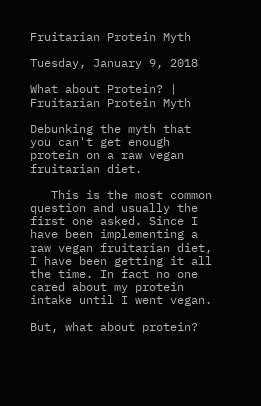Fruitarian Protein Myth

Tuesday, January 9, 2018

What about Protein? | Fruitarian Protein Myth

Debunking the myth that you can't get enough protein on a raw vegan fruitarian diet.

   This is the most common question and usually the first one asked. Since I have been implementing a raw vegan fruitarian diet, I have been getting it all the time. In fact no one cared about my protein intake until I went vegan.

But, what about protein?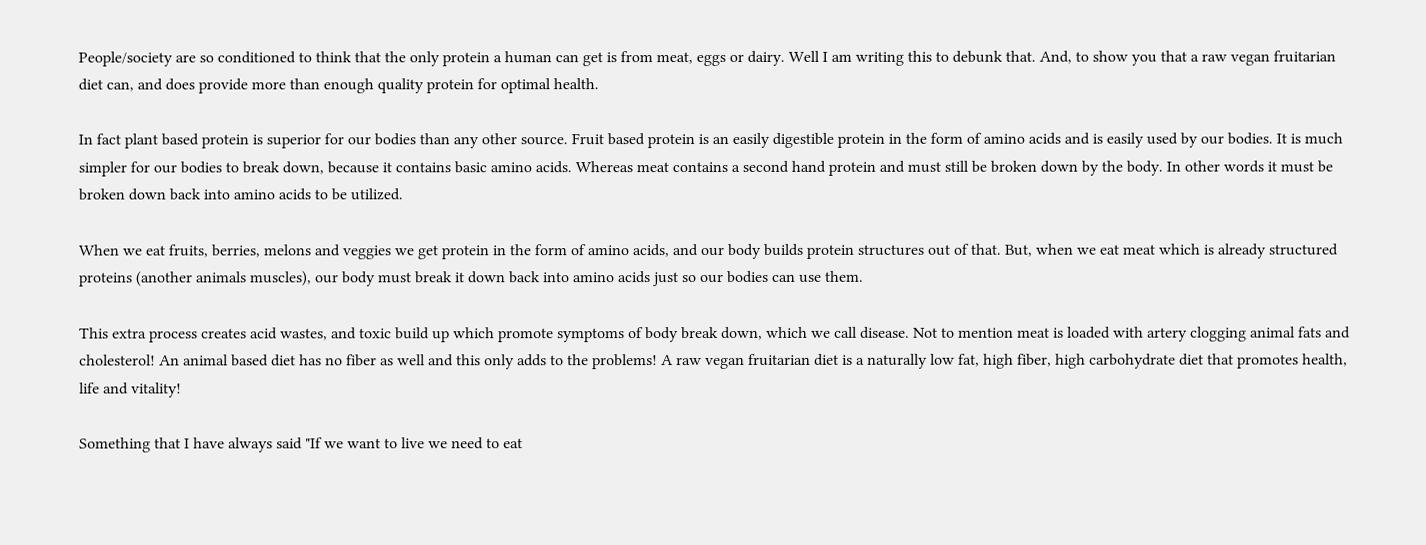People/society are so conditioned to think that the only protein a human can get is from meat, eggs or dairy. Well I am writing this to debunk that. And, to show you that a raw vegan fruitarian diet can, and does provide more than enough quality protein for optimal health.

In fact plant based protein is superior for our bodies than any other source. Fruit based protein is an easily digestible protein in the form of amino acids and is easily used by our bodies. It is much simpler for our bodies to break down, because it contains basic amino acids. Whereas meat contains a second hand protein and must still be broken down by the body. In other words it must be broken down back into amino acids to be utilized.

When we eat fruits, berries, melons and veggies we get protein in the form of amino acids, and our body builds protein structures out of that. But, when we eat meat which is already structured proteins (another animals muscles), our body must break it down back into amino acids just so our bodies can use them.

This extra process creates acid wastes, and toxic build up which promote symptoms of body break down, which we call disease. Not to mention meat is loaded with artery clogging animal fats and cholesterol! An animal based diet has no fiber as well and this only adds to the problems! A raw vegan fruitarian diet is a naturally low fat, high fiber, high carbohydrate diet that promotes health, life and vitality!

Something that I have always said "If we want to live we need to eat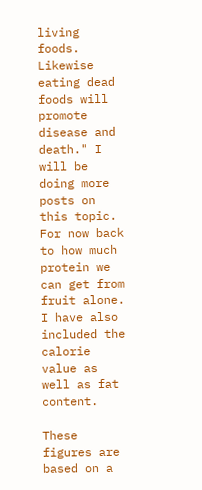living foods. Likewise eating dead foods will promote disease and death." I will be doing more posts on this topic. For now back to how much protein we can get from fruit alone. I have also included the calorie value as well as fat content.

These figures are based on a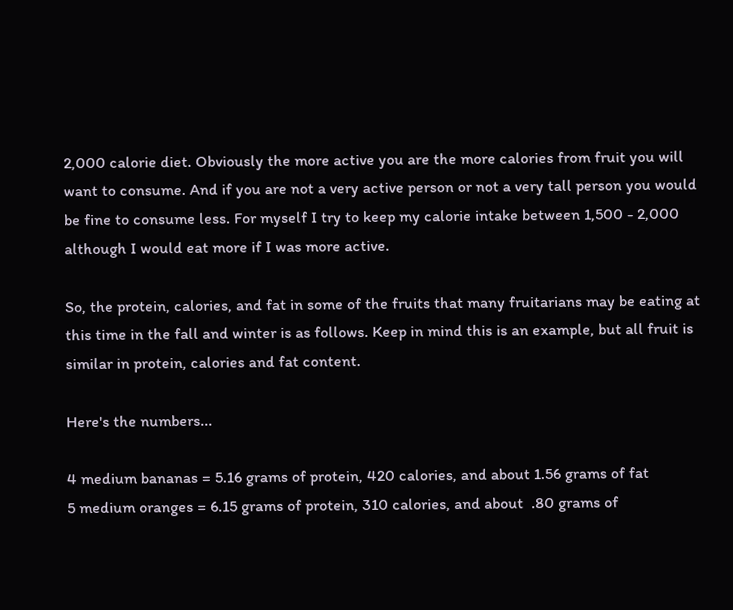2,000 calorie diet. Obviously the more active you are the more calories from fruit you will want to consume. And if you are not a very active person or not a very tall person you would be fine to consume less. For myself I try to keep my calorie intake between 1,500 - 2,000 although I would eat more if I was more active.

So, the protein, calories, and fat in some of the fruits that many fruitarians may be eating at this time in the fall and winter is as follows. Keep in mind this is an example, but all fruit is similar in protein, calories and fat content.

Here's the numbers...

4 medium bananas = 5.16 grams of protein, 420 calories, and about 1.56 grams of fat
5 medium oranges = 6.15 grams of protein, 310 calories, and about  .80 grams of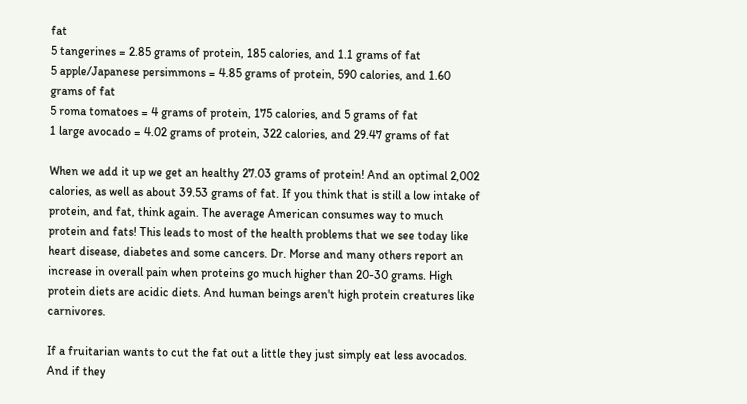fat
5 tangerines = 2.85 grams of protein, 185 calories, and 1.1 grams of fat
5 apple/Japanese persimmons = 4.85 grams of protein, 590 calories, and 1.60 grams of fat
5 roma tomatoes = 4 grams of protein, 175 calories, and 5 grams of fat
1 large avocado = 4.02 grams of protein, 322 calories, and 29.47 grams of fat

When we add it up we get an healthy 27.03 grams of protein! And an optimal 2,002 calories, as well as about 39.53 grams of fat. If you think that is still a low intake of protein, and fat, think again. The average American consumes way to much protein and fats! This leads to most of the health problems that we see today like heart disease, diabetes and some cancers. Dr. Morse and many others report an increase in overall pain when proteins go much higher than 20-30 grams. High protein diets are acidic diets. And human beings aren't high protein creatures like carnivores.

If a fruitarian wants to cut the fat out a little they just simply eat less avocados. And if they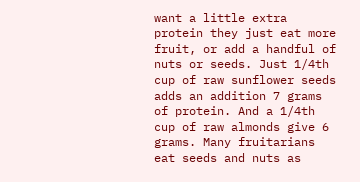want a little extra protein they just eat more fruit, or add a handful of nuts or seeds. Just 1/4th cup of raw sunflower seeds adds an addition 7 grams of protein. And a 1/4th cup of raw almonds give 6 grams. Many fruitarians eat seeds and nuts as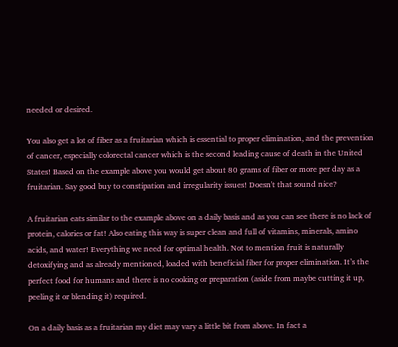needed or desired.

You also get a lot of fiber as a fruitarian which is essential to proper elimination, and the prevention of cancer, especially colorectal cancer which is the second leading cause of death in the United States! Based on the example above you would get about 80 grams of fiber or more per day as a fruitarian. Say good buy to constipation and irregularity issues! Doesn't that sound nice?

A fruitarian eats similar to the example above on a daily basis and as you can see there is no lack of protein, calories or fat! Also eating this way is super clean and full of vitamins, minerals, amino acids, and water! Everything we need for optimal health. Not to mention fruit is naturally detoxifying and as already mentioned, loaded with beneficial fiber for proper elimination. It’s the perfect food for humans and there is no cooking or preparation (aside from maybe cutting it up, peeling it or blending it) required.

On a daily basis as a fruitarian my diet may vary a little bit from above. In fact a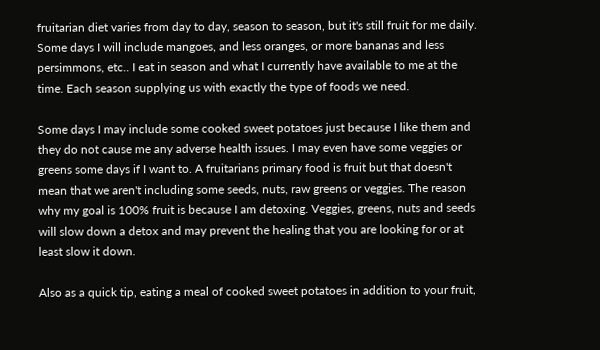fruitarian diet varies from day to day, season to season, but it's still fruit for me daily. Some days I will include mangoes, and less oranges, or more bananas and less persimmons, etc.. I eat in season and what I currently have available to me at the time. Each season supplying us with exactly the type of foods we need.

Some days I may include some cooked sweet potatoes just because I like them and they do not cause me any adverse health issues. I may even have some veggies or greens some days if I want to. A fruitarians primary food is fruit but that doesn't mean that we aren't including some seeds, nuts, raw greens or veggies. The reason why my goal is 100% fruit is because I am detoxing. Veggies, greens, nuts and seeds will slow down a detox and may prevent the healing that you are looking for or at least slow it down.

Also as a quick tip, eating a meal of cooked sweet potatoes in addition to your fruit,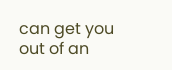can get you out of an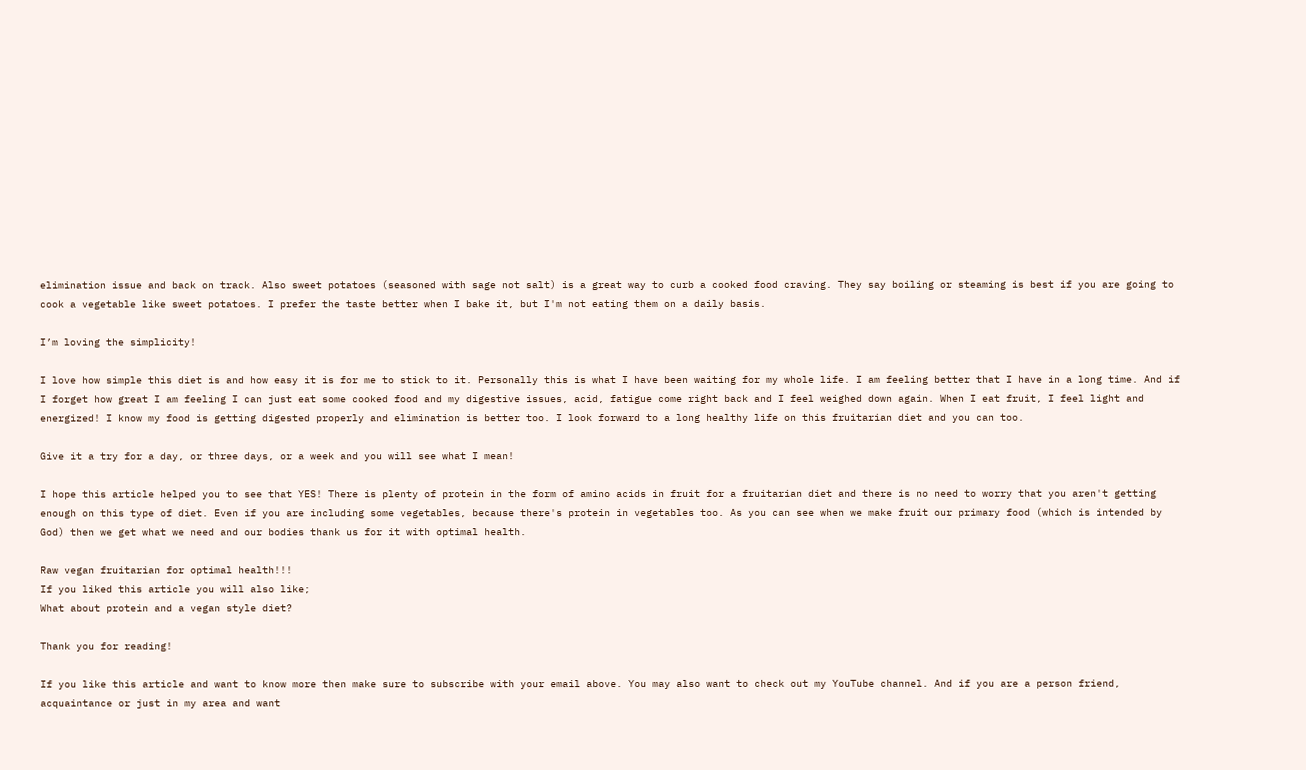elimination issue and back on track. Also sweet potatoes (seasoned with sage not salt) is a great way to curb a cooked food craving. They say boiling or steaming is best if you are going to cook a vegetable like sweet potatoes. I prefer the taste better when I bake it, but I'm not eating them on a daily basis.

I’m loving the simplicity!

I love how simple this diet is and how easy it is for me to stick to it. Personally this is what I have been waiting for my whole life. I am feeling better that I have in a long time. And if I forget how great I am feeling I can just eat some cooked food and my digestive issues, acid, fatigue come right back and I feel weighed down again. When I eat fruit, I feel light and energized! I know my food is getting digested properly and elimination is better too. I look forward to a long healthy life on this fruitarian diet and you can too.

Give it a try for a day, or three days, or a week and you will see what I mean!

I hope this article helped you to see that YES! There is plenty of protein in the form of amino acids in fruit for a fruitarian diet and there is no need to worry that you aren't getting enough on this type of diet. Even if you are including some vegetables, because there's protein in vegetables too. As you can see when we make fruit our primary food (which is intended by God) then we get what we need and our bodies thank us for it with optimal health.

Raw vegan fruitarian for optimal health!!!
If you liked this article you will also like;
What about protein and a vegan style diet?

Thank you for reading!

If you like this article and want to know more then make sure to subscribe with your email above. You may also want to check out my YouTube channel. And if you are a person friend, acquaintance or just in my area and want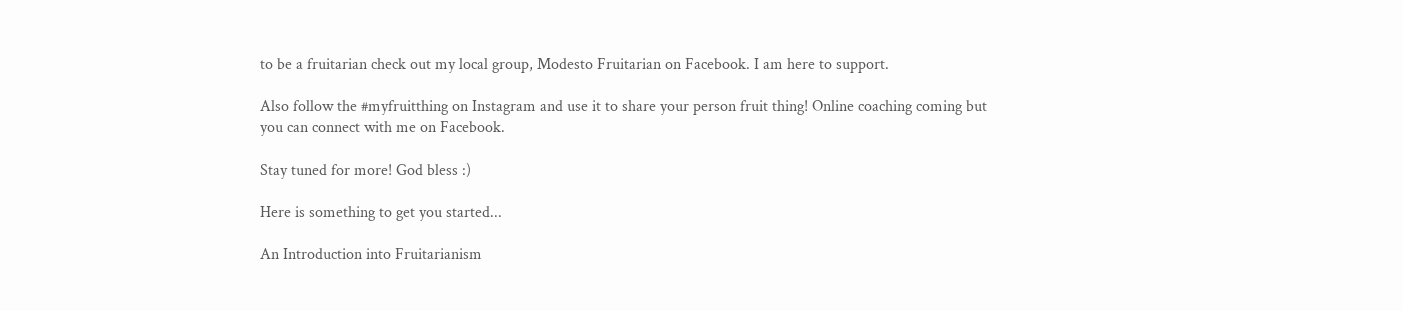to be a fruitarian check out my local group, Modesto Fruitarian on Facebook. I am here to support.

Also follow the #myfruitthing on Instagram and use it to share your person fruit thing! Online coaching coming but you can connect with me on Facebook.

Stay tuned for more! God bless :)

Here is something to get you started...

An Introduction into Fruitarianism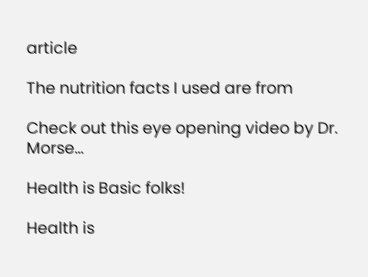article

The nutrition facts I used are from

Check out this eye opening video by Dr. Morse...

Health is Basic folks!

Health is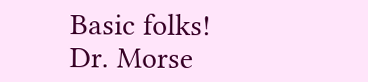Basic folks!
Dr. Morse